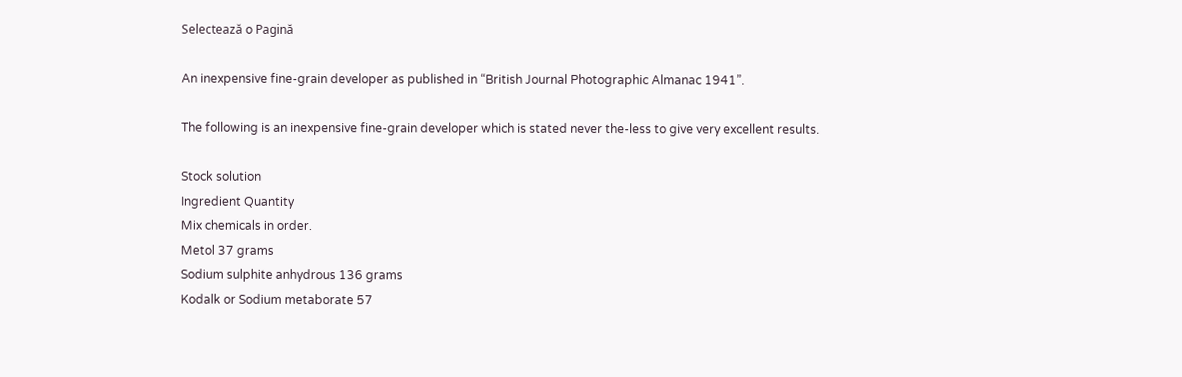Selectează o Pagină

An inexpensive fine-grain developer as published in “British Journal Photographic Almanac 1941”.

The following is an inexpensive fine-grain developer which is stated never the-less to give very excellent results.

Stock solution
Ingredient Quantity
Mix chemicals in order.
Metol 37 grams
Sodium sulphite anhydrous 136 grams
Kodalk or Sodium metaborate 57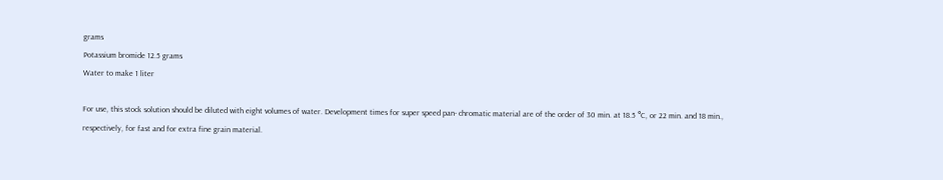grams
Potassium bromide 12.5 grams
Water to make 1 liter

For use, this stock solution should be diluted with eight volumes of water. Development times for super speed pan- chromatic material are of the order of 30 min. at 18.5 °C, or 22 min. and 18 min., respectively, for fast and for extra fine grain material.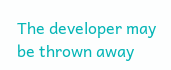The developer may be thrown away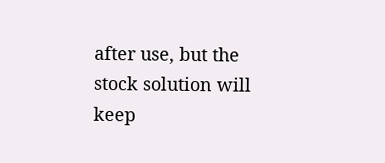after use, but the stock solution will keep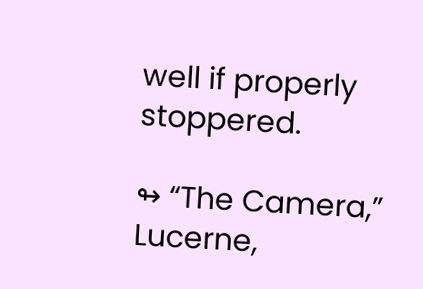well if properly stoppered.

↬ “The Camera,” Lucerne,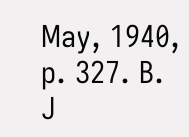May, 1940, p. 327. B. J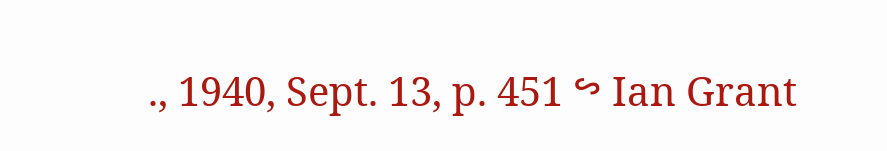., 1940, Sept. 13, p. 451 ᔥ Ian Grant